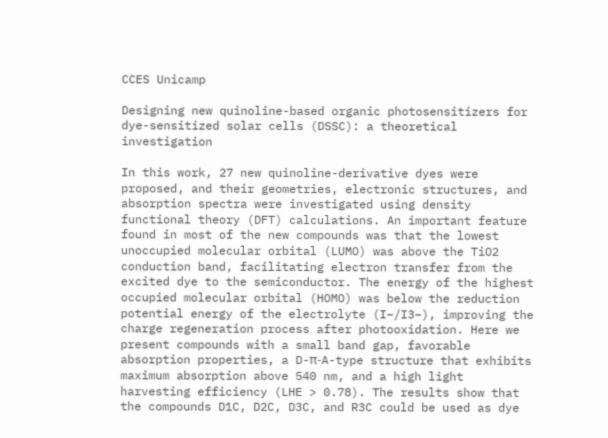CCES Unicamp

Designing new quinoline-based organic photosensitizers for dye-sensitized solar cells (DSSC): a theoretical investigation

In this work, 27 new quinoline-derivative dyes were proposed, and their geometries, electronic structures, and absorption spectra were investigated using density functional theory (DFT) calculations. An important feature found in most of the new compounds was that the lowest unoccupied molecular orbital (LUMO) was above the TiO2 conduction band, facilitating electron transfer from the excited dye to the semiconductor. The energy of the highest occupied molecular orbital (HOMO) was below the reduction potential energy of the electrolyte (I−/I3−), improving the charge regeneration process after photooxidation. Here we present compounds with a small band gap, favorable absorption properties, a D-π-A-type structure that exhibits maximum absorption above 540 nm, and a high light harvesting efficiency (LHE > 0.78). The results show that the compounds D1C, D2C, D3C, and R3C could be used as dye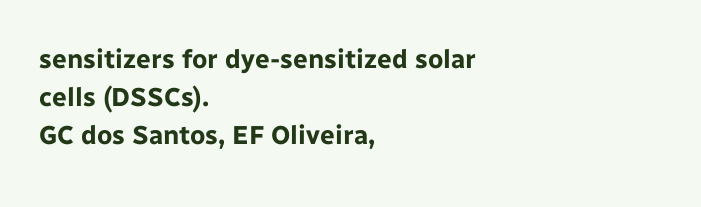sensitizers for dye-sensitized solar cells (DSSCs).
GC dos Santos, EF Oliveira,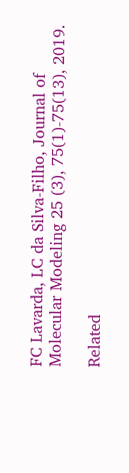FC Lavarda, LC da Silva-Filho, Journal of Molecular Modeling 25 (3), 75(1)-75(13), 2019.

Related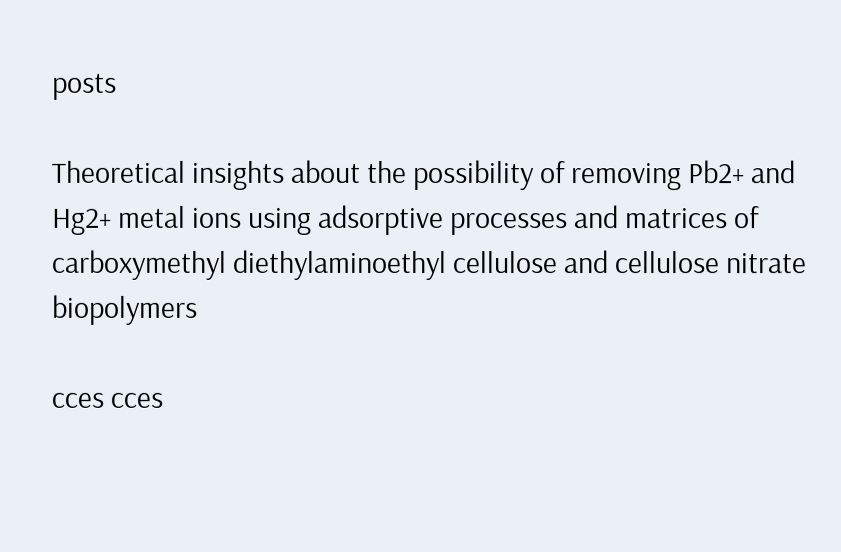posts

Theoretical insights about the possibility of removing Pb2+ and Hg2+ metal ions using adsorptive processes and matrices of carboxymethyl diethylaminoethyl cellulose and cellulose nitrate biopolymers

cces cces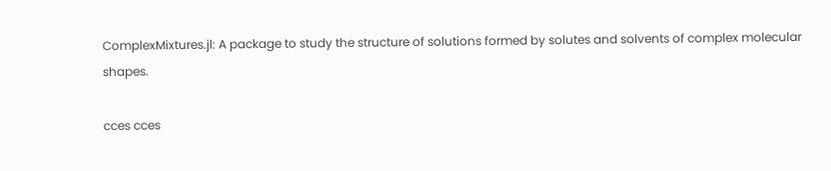ComplexMixtures.jl: A package to study the structure of solutions formed by solutes and solvents of complex molecular shapes.

cces cces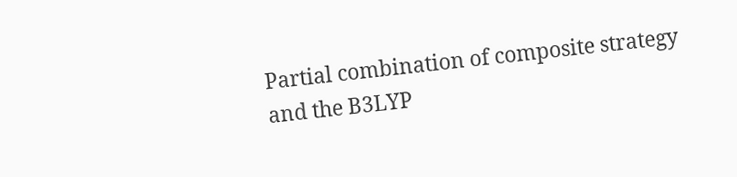Partial combination of composite strategy and the B3LYP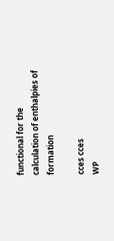functional for the calculation of enthalpies of formation

cces cces
WP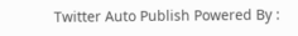Twitter Auto Publish Powered By :